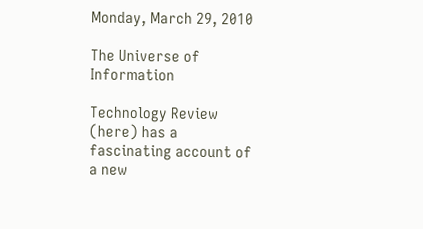Monday, March 29, 2010

The Universe of Information

Technology Review (here) has a fascinating account of a new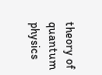theory of quantum physics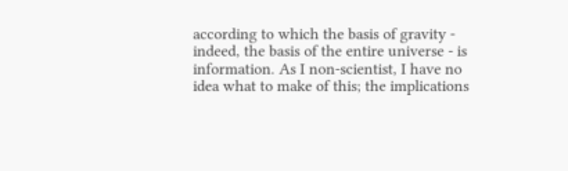according to which the basis of gravity - indeed, the basis of the entire universe - is information. As I non-scientist, I have no idea what to make of this; the implications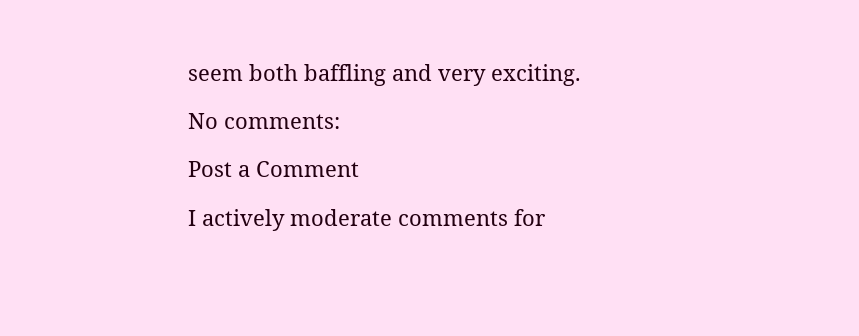seem both baffling and very exciting.

No comments:

Post a Comment

I actively moderate comments for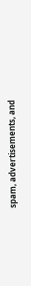spam, advertisements, and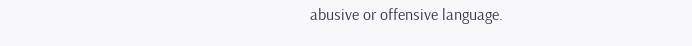abusive or offensive language.